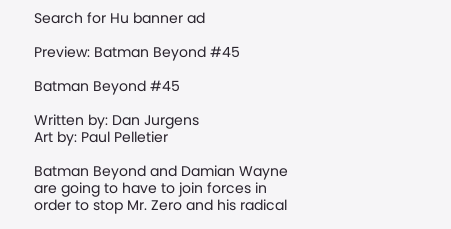Search for Hu banner ad

Preview: Batman Beyond #45

Batman Beyond #45

Written by: Dan Jurgens
Art by: Paul Pelletier

Batman Beyond and Damian Wayne are going to have to join forces in order to stop Mr. Zero and his radical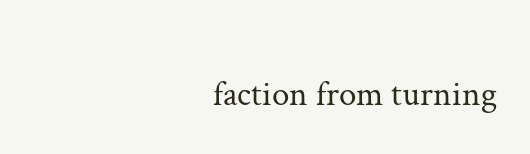faction from turning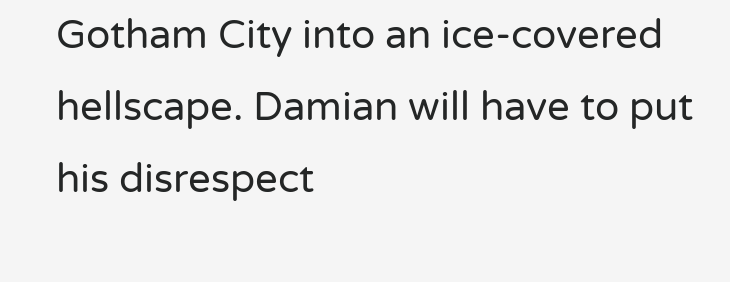Gotham City into an ice-covered hellscape. Damian will have to put his disrespect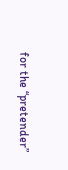for the “pretender”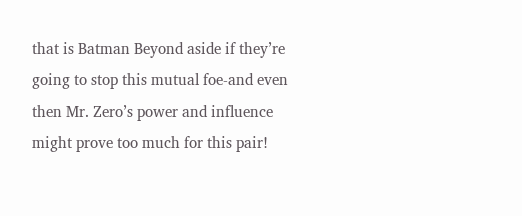that is Batman Beyond aside if they’re going to stop this mutual foe-and even then Mr. Zero’s power and influence might prove too much for this pair!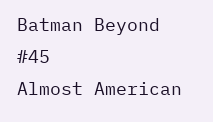Batman Beyond #45
Almost American